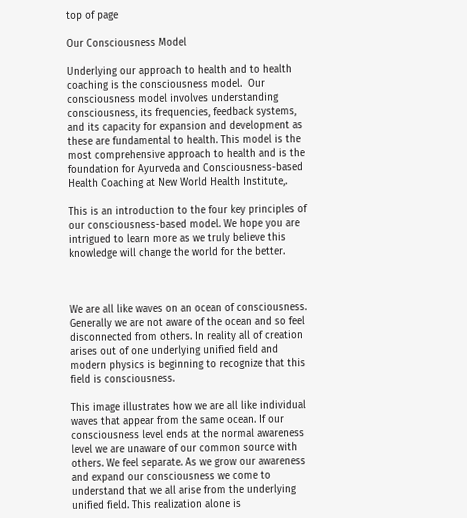top of page

Our Consciousness Model

Underlying our approach to health and to health coaching is the consciousness model.  Our consciousness model involves understanding consciousness, its frequencies, feedback systems, and its capacity for expansion and development as these are fundamental to health. This model is the most comprehensive approach to health and is the foundation for Ayurveda and Consciousness-based Health Coaching at New World Health Institute,.

This is an introduction to the four key principles of our consciousness-based model. We hope you are intrigued to learn more as we truly believe this knowledge will change the world for the better.



We are all like waves on an ocean of consciousness. Generally we are not aware of the ocean and so feel disconnected from others. In reality all of creation arises out of one underlying unified field and modern physics is beginning to recognize that this field is consciousness.

This image illustrates how we are all like individual waves that appear from the same ocean. If our consciousness level ends at the normal awareness level we are unaware of our common source with others. We feel separate. As we grow our awareness and expand our consciousness we come to understand that we all arise from the underlying unified field. This realization alone is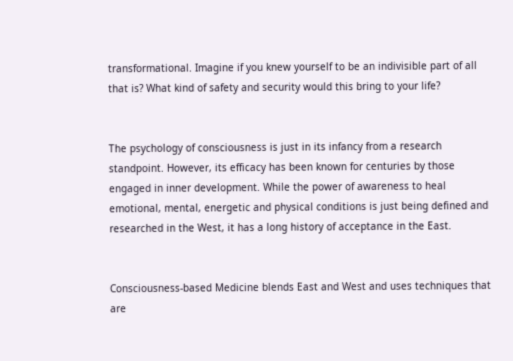transformational. Imagine if you knew yourself to be an indivisible part of all that is? What kind of safety and security would this bring to your life?


The psychology of consciousness is just in its infancy from a research standpoint. However, its efficacy has been known for centuries by those engaged in inner development. While the power of awareness to heal emotional, mental, energetic and physical conditions is just being defined and researched in the West, it has a long history of acceptance in the East.


Consciousness-based Medicine blends East and West and uses techniques that are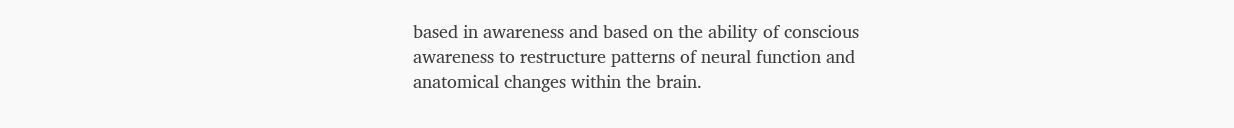based in awareness and based on the ability of conscious awareness to restructure patterns of neural function and anatomical changes within the brain.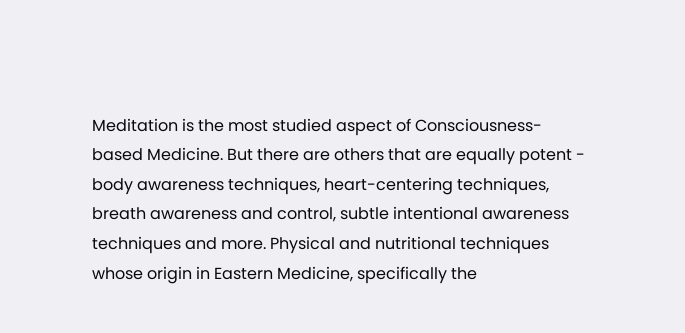Meditation is the most studied aspect of Consciousness-based Medicine. But there are others that are equally potent - body awareness techniques, heart-centering techniques, breath awareness and control, subtle intentional awareness techniques and more. Physical and nutritional techniques whose origin in Eastern Medicine, specifically the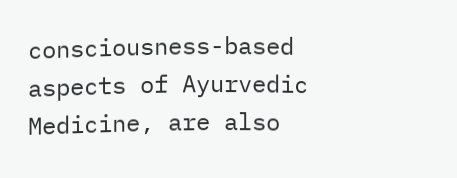consciousness-based aspects of Ayurvedic Medicine, are also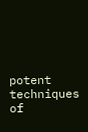potent techniques of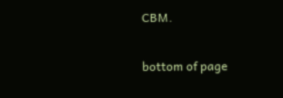CBM.

bottom of page